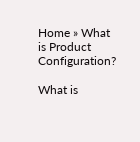Home » What is Product Configuration?

What is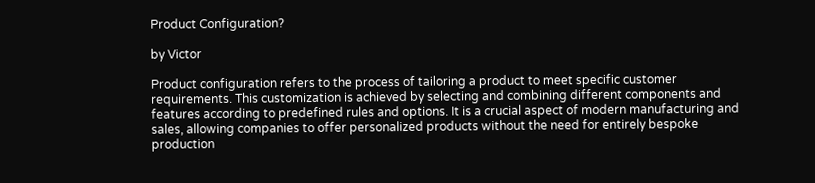Product Configuration?

by Victor

Product configuration refers to the process of tailoring a product to meet specific customer requirements. This customization is achieved by selecting and combining different components and features according to predefined rules and options. It is a crucial aspect of modern manufacturing and sales, allowing companies to offer personalized products without the need for entirely bespoke production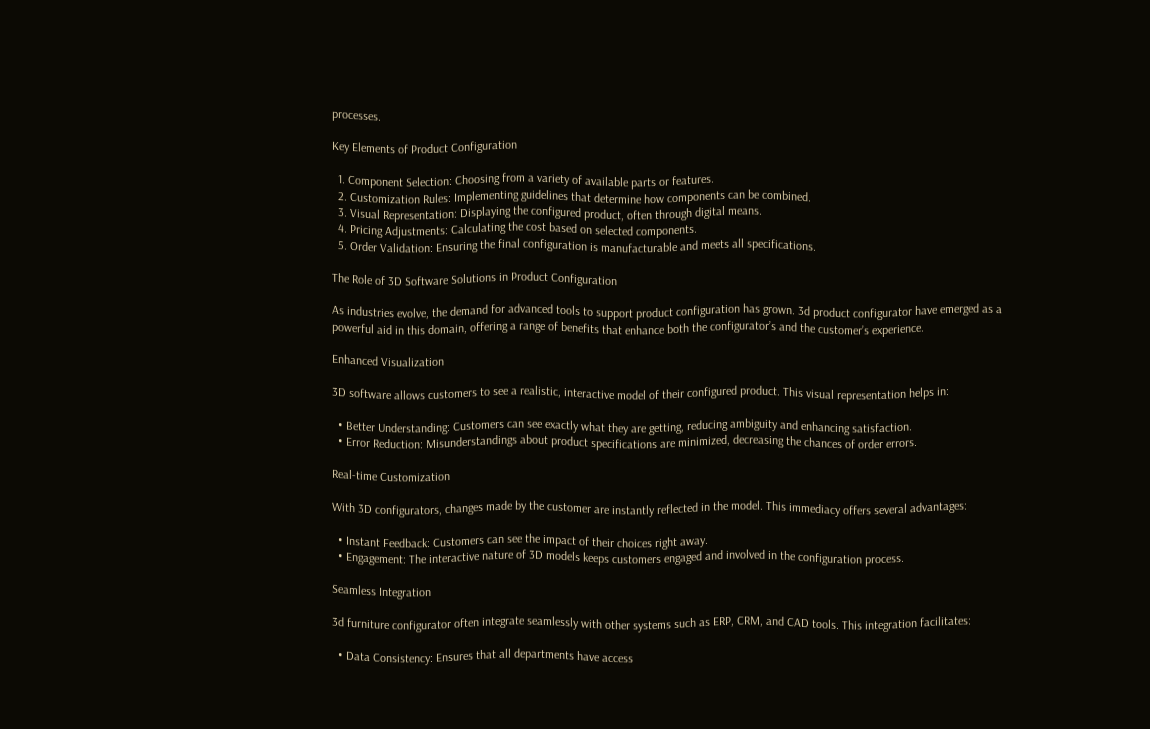processes.

Key Elements of Product Configuration

  1. Component Selection: Choosing from a variety of available parts or features.
  2. Customization Rules: Implementing guidelines that determine how components can be combined.
  3. Visual Representation: Displaying the configured product, often through digital means.
  4. Pricing Adjustments: Calculating the cost based on selected components.
  5. Order Validation: Ensuring the final configuration is manufacturable and meets all specifications.

The Role of 3D Software Solutions in Product Configuration

As industries evolve, the demand for advanced tools to support product configuration has grown. 3d product configurator have emerged as a powerful aid in this domain, offering a range of benefits that enhance both the configurator’s and the customer’s experience.

Enhanced Visualization

3D software allows customers to see a realistic, interactive model of their configured product. This visual representation helps in:

  • Better Understanding: Customers can see exactly what they are getting, reducing ambiguity and enhancing satisfaction.
  • Error Reduction: Misunderstandings about product specifications are minimized, decreasing the chances of order errors.

Real-time Customization

With 3D configurators, changes made by the customer are instantly reflected in the model. This immediacy offers several advantages:

  • Instant Feedback: Customers can see the impact of their choices right away.
  • Engagement: The interactive nature of 3D models keeps customers engaged and involved in the configuration process.

Seamless Integration

3d furniture configurator often integrate seamlessly with other systems such as ERP, CRM, and CAD tools. This integration facilitates:

  • Data Consistency: Ensures that all departments have access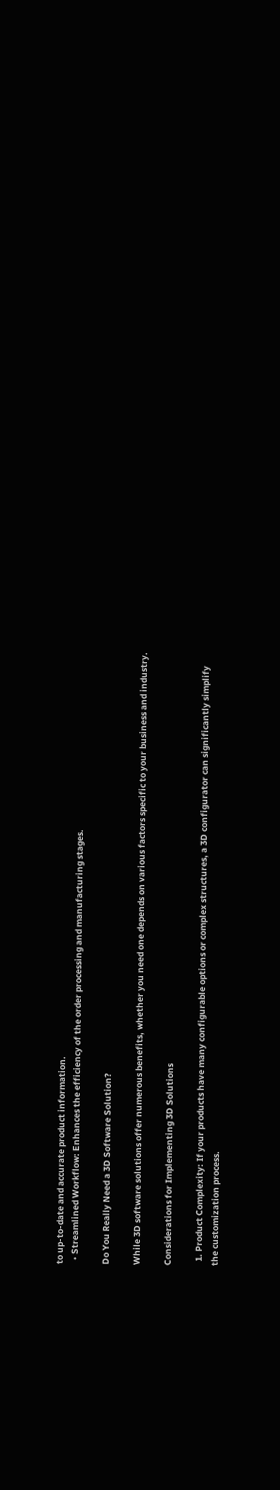to up-to-date and accurate product information.
  • Streamlined Workflow: Enhances the efficiency of the order processing and manufacturing stages.

Do You Really Need a 3D Software Solution?

While 3D software solutions offer numerous benefits, whether you need one depends on various factors specific to your business and industry.

Considerations for Implementing 3D Solutions

  1. Product Complexity: If your products have many configurable options or complex structures, a 3D configurator can significantly simplify the customization process.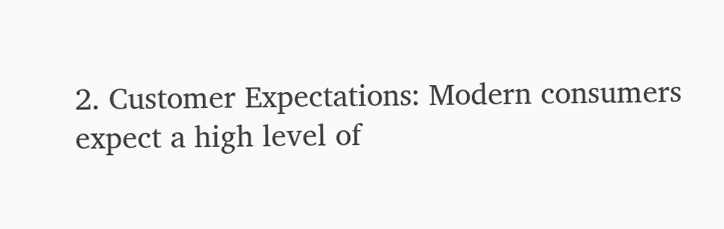2. Customer Expectations: Modern consumers expect a high level of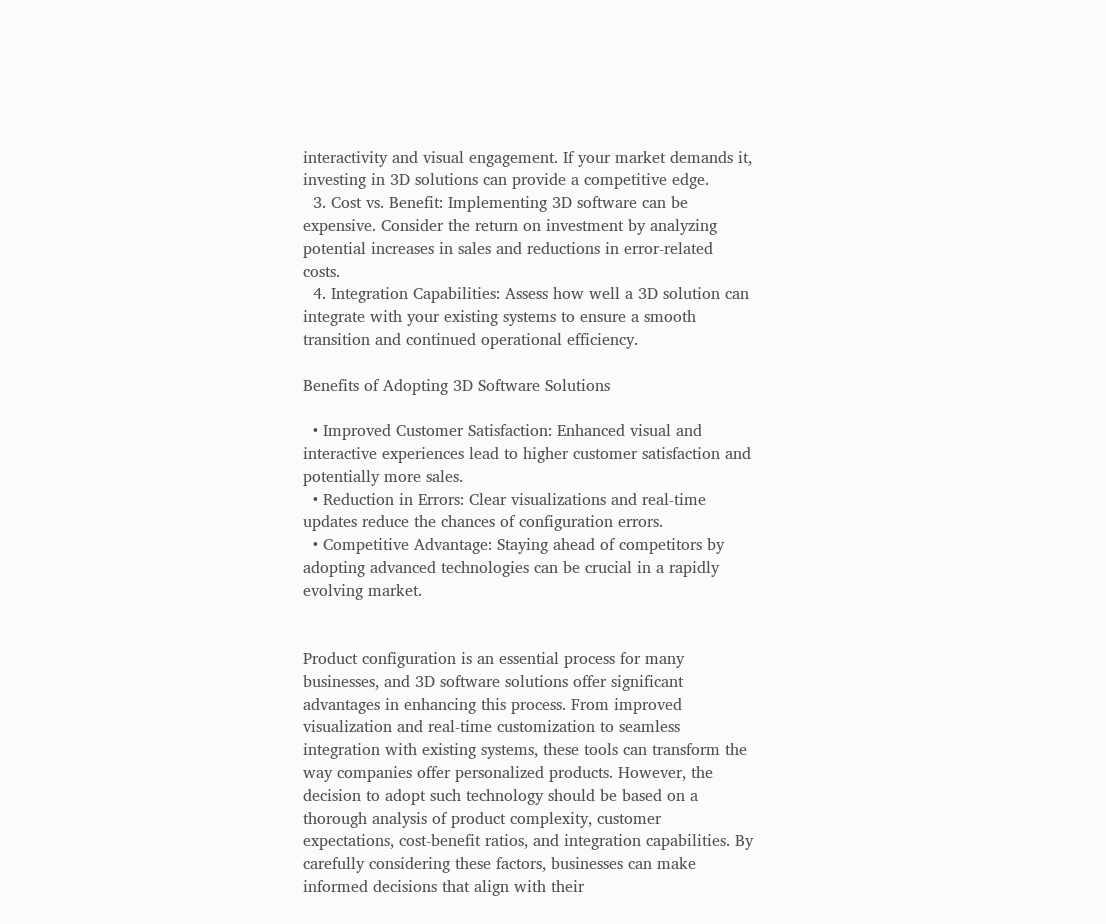interactivity and visual engagement. If your market demands it, investing in 3D solutions can provide a competitive edge.
  3. Cost vs. Benefit: Implementing 3D software can be expensive. Consider the return on investment by analyzing potential increases in sales and reductions in error-related costs.
  4. Integration Capabilities: Assess how well a 3D solution can integrate with your existing systems to ensure a smooth transition and continued operational efficiency.

Benefits of Adopting 3D Software Solutions

  • Improved Customer Satisfaction: Enhanced visual and interactive experiences lead to higher customer satisfaction and potentially more sales.
  • Reduction in Errors: Clear visualizations and real-time updates reduce the chances of configuration errors.
  • Competitive Advantage: Staying ahead of competitors by adopting advanced technologies can be crucial in a rapidly evolving market.


Product configuration is an essential process for many businesses, and 3D software solutions offer significant advantages in enhancing this process. From improved visualization and real-time customization to seamless integration with existing systems, these tools can transform the way companies offer personalized products. However, the decision to adopt such technology should be based on a thorough analysis of product complexity, customer expectations, cost-benefit ratios, and integration capabilities. By carefully considering these factors, businesses can make informed decisions that align with their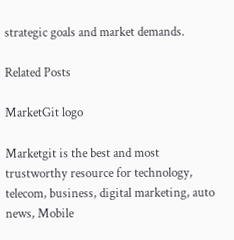strategic goals and market demands.

Related Posts

MarketGit logo

Marketgit is the best and most trustworthy resource for technology, telecom, business, digital marketing, auto news, Mobile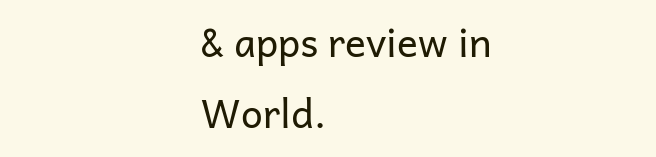& apps review in World.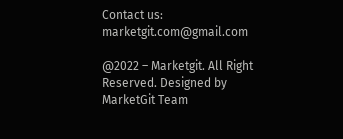Contact us: marketgit.com@gmail.com

@2022 – Marketgit. All Right Reserved. Designed by MarketGit Team